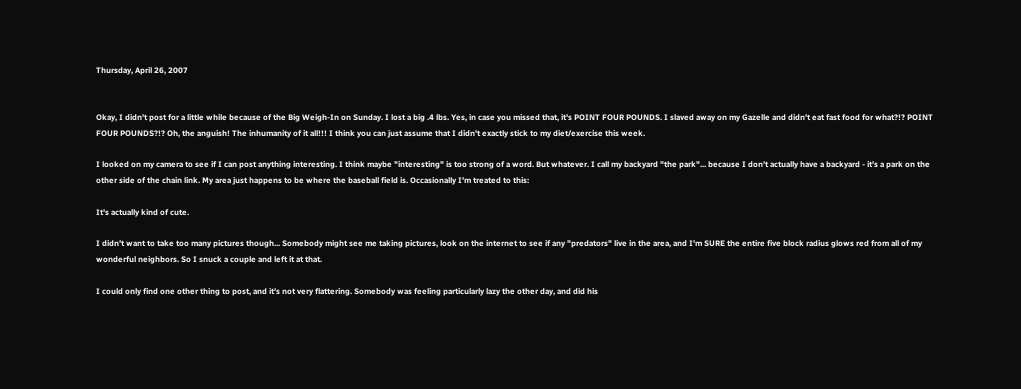Thursday, April 26, 2007


Okay, I didn't post for a little while because of the Big Weigh-In on Sunday. I lost a big .4 lbs. Yes, in case you missed that, it's POINT FOUR POUNDS. I slaved away on my Gazelle and didn't eat fast food for what?!? POINT FOUR POUNDS?!? Oh, the anguish! The inhumanity of it all!!! I think you can just assume that I didn't exactly stick to my diet/exercise this week.

I looked on my camera to see if I can post anything interesting. I think maybe "interesting" is too strong of a word. But whatever. I call my backyard "the park"... because I don't actually have a backyard - it's a park on the other side of the chain link. My area just happens to be where the baseball field is. Occasionally I'm treated to this:

It's actually kind of cute.

I didn't want to take too many pictures though... Somebody might see me taking pictures, look on the internet to see if any "predators" live in the area, and I'm SURE the entire five block radius glows red from all of my wonderful neighbors. So I snuck a couple and left it at that.

I could only find one other thing to post, and it's not very flattering. Somebody was feeling particularly lazy the other day, and did his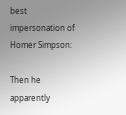best impersonation of Homer Simpson:

Then he apparently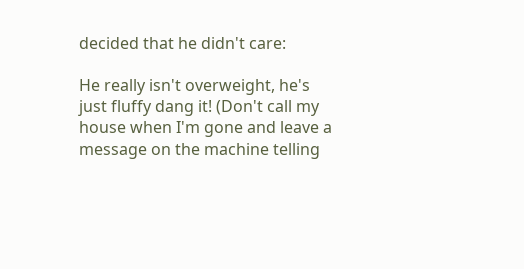decided that he didn't care:

He really isn't overweight, he's just fluffy dang it! (Don't call my house when I'm gone and leave a message on the machine telling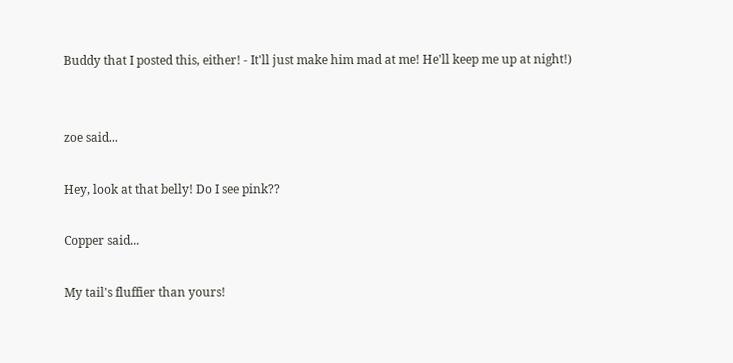Buddy that I posted this, either! - It'll just make him mad at me! He'll keep me up at night!)


zoe said...

Hey, look at that belly! Do I see pink??

Copper said...

My tail's fluffier than yours!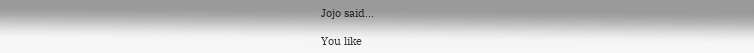Jojo said...

You like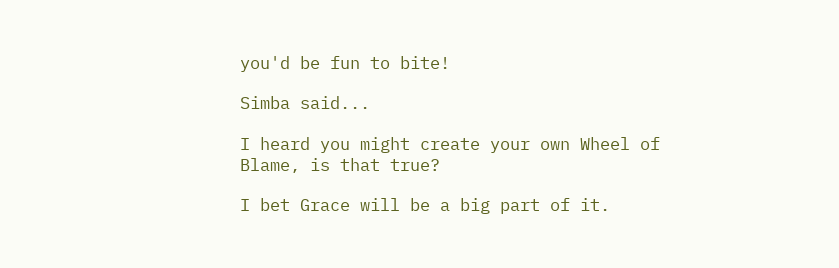you'd be fun to bite!

Simba said...

I heard you might create your own Wheel of Blame, is that true?

I bet Grace will be a big part of it.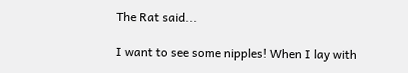The Rat said...

I want to see some nipples! When I lay with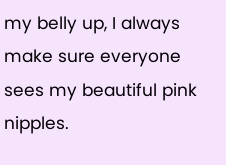my belly up, I always make sure everyone sees my beautiful pink nipples.